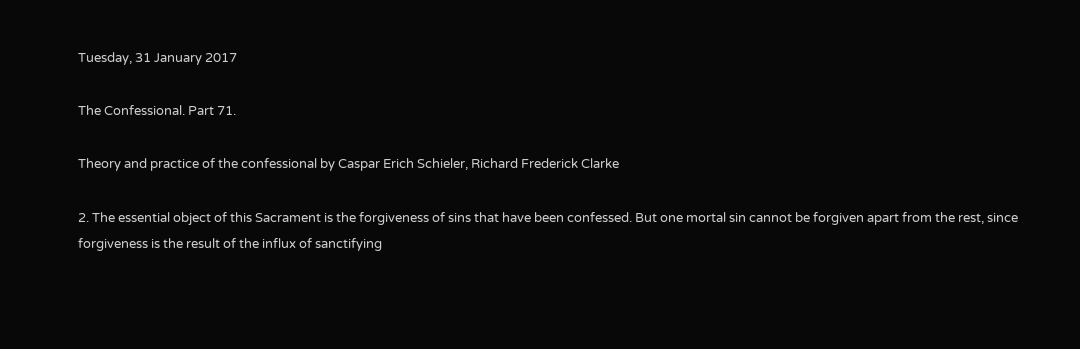Tuesday, 31 January 2017

The Confessional. Part 71.

Theory and practice of the confessional by Caspar Erich Schieler, Richard Frederick Clarke

2. The essential object of this Sacrament is the forgiveness of sins that have been confessed. But one mortal sin cannot be forgiven apart from the rest, since forgiveness is the result of the influx of sanctifying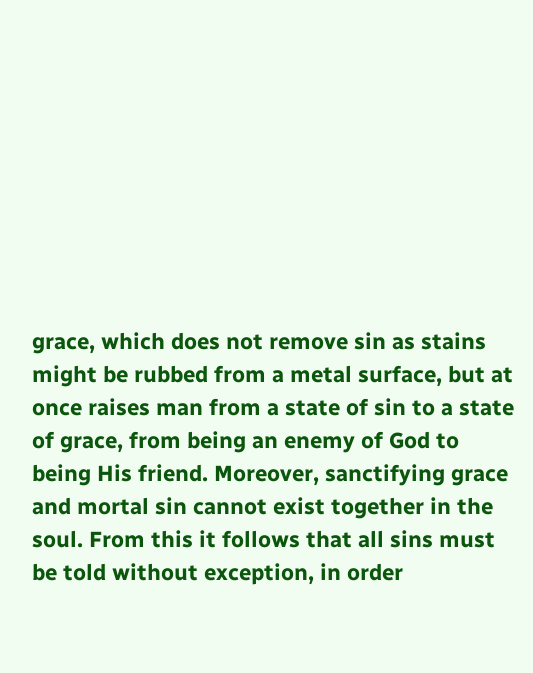grace, which does not remove sin as stains might be rubbed from a metal surface, but at once raises man from a state of sin to a state of grace, from being an enemy of God to being His friend. Moreover, sanctifying grace and mortal sin cannot exist together in the soul. From this it follows that all sins must be told without exception, in order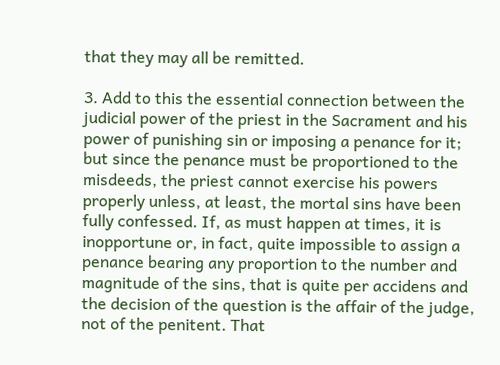that they may all be remitted.

3. Add to this the essential connection between the judicial power of the priest in the Sacrament and his power of punishing sin or imposing a penance for it; but since the penance must be proportioned to the misdeeds, the priest cannot exercise his powers properly unless, at least, the mortal sins have been fully confessed. If, as must happen at times, it is inopportune or, in fact, quite impossible to assign a penance bearing any proportion to the number and magnitude of the sins, that is quite per accidens and the decision of the question is the affair of the judge, not of the penitent. That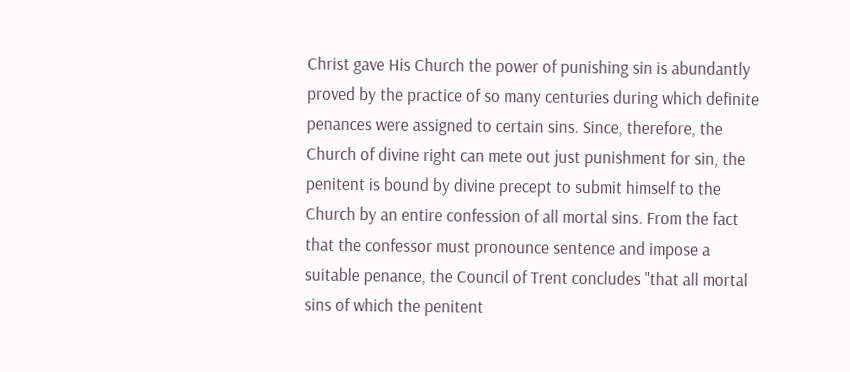Christ gave His Church the power of punishing sin is abundantly proved by the practice of so many centuries during which definite penances were assigned to certain sins. Since, therefore, the Church of divine right can mete out just punishment for sin, the penitent is bound by divine precept to submit himself to the Church by an entire confession of all mortal sins. From the fact that the confessor must pronounce sentence and impose a suitable penance, the Council of Trent concludes "that all mortal sins of which the penitent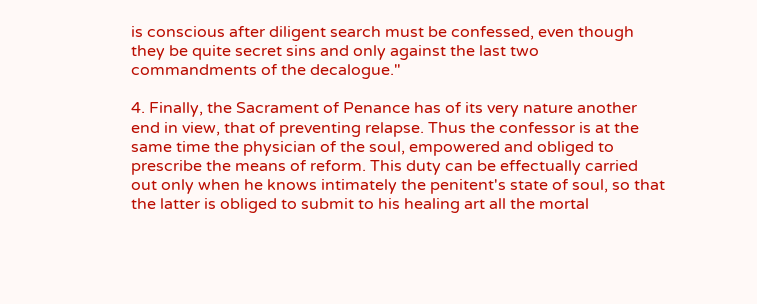is conscious after diligent search must be confessed, even though they be quite secret sins and only against the last two commandments of the decalogue."

4. Finally, the Sacrament of Penance has of its very nature another end in view, that of preventing relapse. Thus the confessor is at the same time the physician of the soul, empowered and obliged to prescribe the means of reform. This duty can be effectually carried out only when he knows intimately the penitent's state of soul, so that the latter is obliged to submit to his healing art all the mortal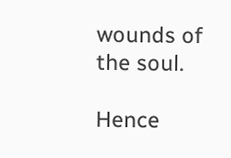wounds of the soul.

Hence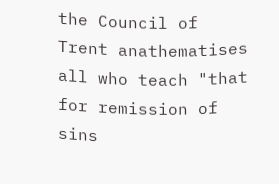the Council of Trent anathematises all who teach "that for remission of sins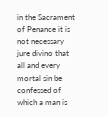in the Sacrament of Penance it is not necessary jure divino that all and every mortal sin be confessed of which a man is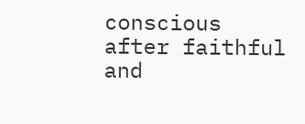conscious after faithful and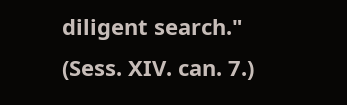diligent search." (Sess. XIV. can. 7.)